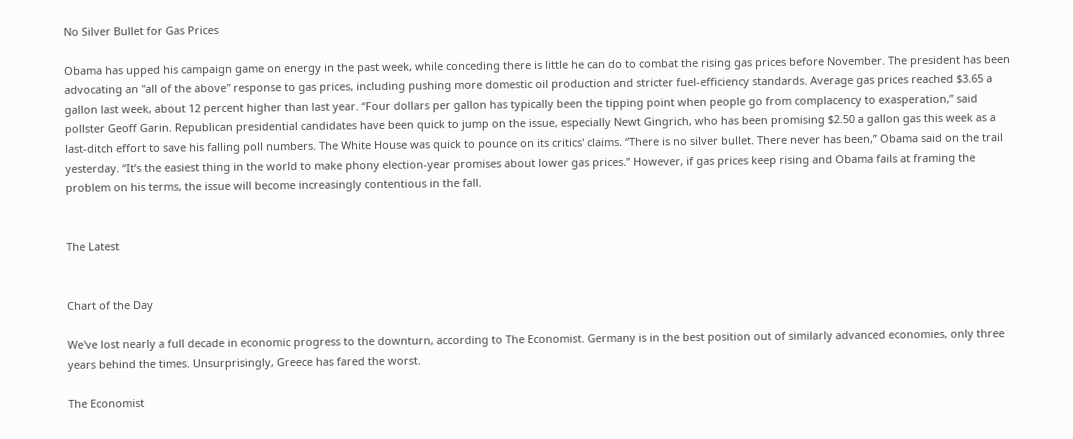No Silver Bullet for Gas Prices

Obama has upped his campaign game on energy in the past week, while conceding there is little he can do to combat the rising gas prices before November. The president has been advocating an "all of the above" response to gas prices, including pushing more domestic oil production and stricter fuel-efficiency standards. Average gas prices reached $3.65 a gallon last week, about 12 percent higher than last year. “Four dollars per gallon has typically been the tipping point when people go from complacency to exasperation,” said pollster Geoff Garin. Republican presidential candidates have been quick to jump on the issue, especially Newt Gingrich, who has been promising $2.50 a gallon gas this week as a last-ditch effort to save his falling poll numbers. The White House was quick to pounce on its critics' claims. “There is no silver bullet. There never has been,” Obama said on the trail yesterday. “It’s the easiest thing in the world to make phony election-year promises about lower gas prices.” However, if gas prices keep rising and Obama fails at framing the problem on his terms, the issue will become increasingly contentious in the fall.


The Latest


Chart of the Day

We've lost nearly a full decade in economic progress to the downturn, according to The Economist. Germany is in the best position out of similarly advanced economies, only three years behind the times. Unsurprisingly, Greece has fared the worst.

The Economist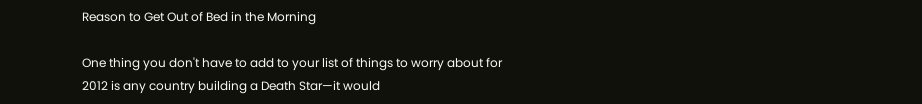Reason to Get Out of Bed in the Morning

One thing you don't have to add to your list of things to worry about for 2012 is any country building a Death Star—it would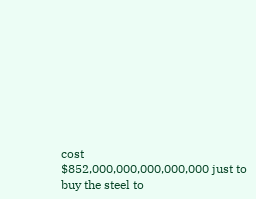cost
$852,000,000,000,000,000 just to buy the steel to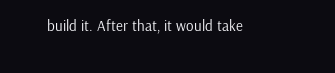build it. After that, it would take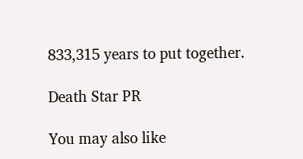833,315 years to put together.

Death Star PR

You may also like